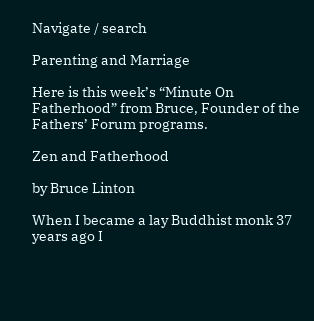Navigate / search

Parenting and Marriage

Here is this week’s “Minute On Fatherhood” from Bruce, Founder of the Fathers’ Forum programs.

Zen and Fatherhood

by Bruce Linton

When I became a lay Buddhist monk 37 years ago I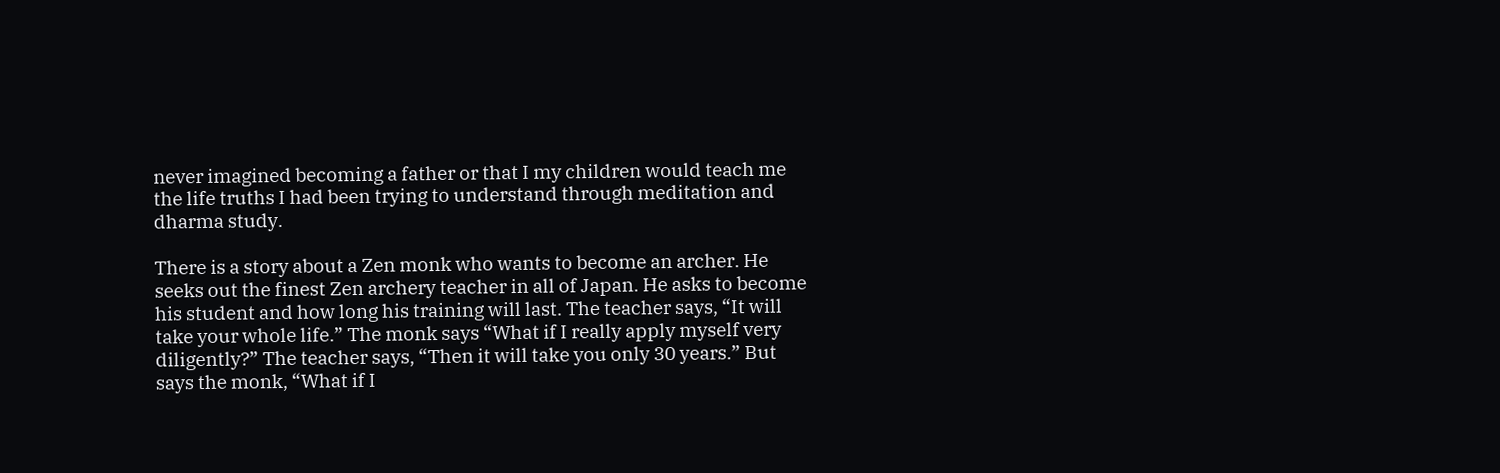never imagined becoming a father or that I my children would teach me the life truths I had been trying to understand through meditation and dharma study.

There is a story about a Zen monk who wants to become an archer. He seeks out the finest Zen archery teacher in all of Japan. He asks to become his student and how long his training will last. The teacher says, “It will take your whole life.” The monk says “What if I really apply myself very diligently?” The teacher says, “Then it will take you only 30 years.” But says the monk, “What if I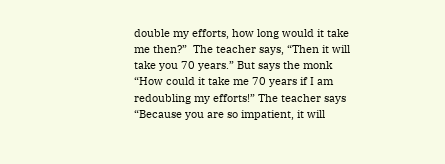double my efforts, how long would it take me then?”  The teacher says, “Then it will take you 70 years.” But says the monk  “How could it take me 70 years if I am redoubling my efforts!” The teacher says “Because you are so impatient, it will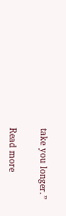take you longer.”

Read more